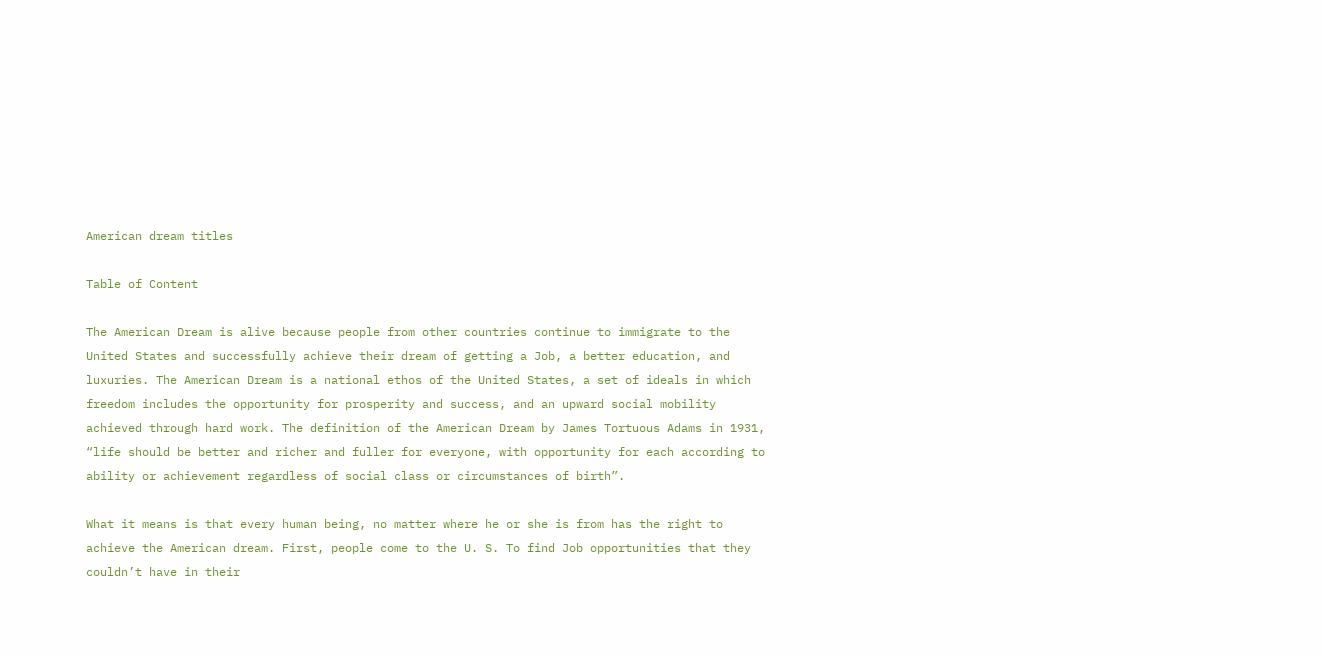American dream titles

Table of Content

The American Dream is alive because people from other countries continue to immigrate to the United States and successfully achieve their dream of getting a Job, a better education, and luxuries. The American Dream is a national ethos of the United States, a set of ideals in which freedom includes the opportunity for prosperity and success, and an upward social mobility achieved through hard work. The definition of the American Dream by James Tortuous Adams in 1931, “life should be better and richer and fuller for everyone, with opportunity for each according to ability or achievement regardless of social class or circumstances of birth”.

What it means is that every human being, no matter where he or she is from has the right to achieve the American dream. First, people come to the U. S. To find Job opportunities that they couldn’t have in their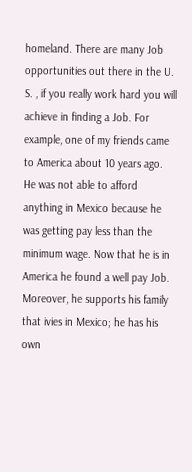homeland. There are many Job opportunities out there in the U. S. , if you really work hard you will achieve in finding a Job. For example, one of my friends came to America about 10 years ago. He was not able to afford anything in Mexico because he was getting pay less than the minimum wage. Now that he is in America he found a well pay Job. Moreover, he supports his family that ivies in Mexico; he has his own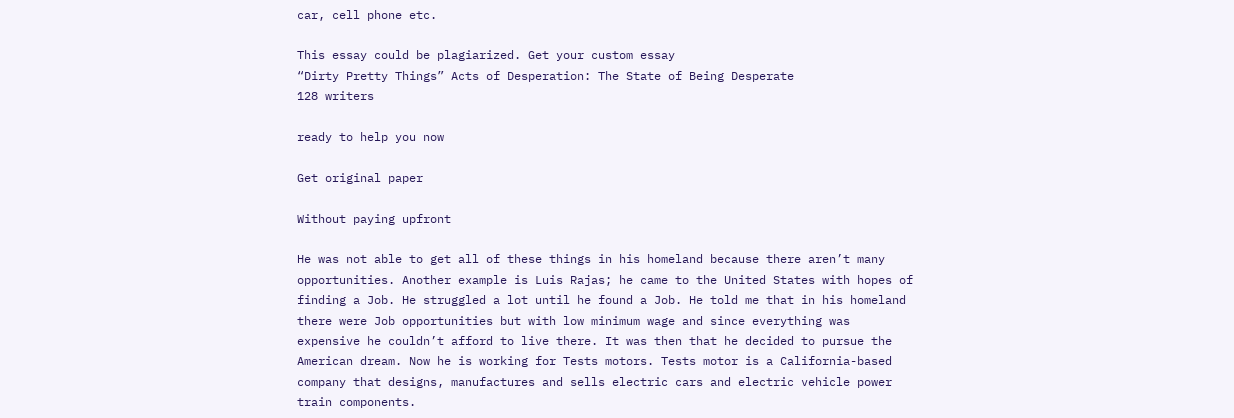car, cell phone etc.

This essay could be plagiarized. Get your custom essay
“Dirty Pretty Things” Acts of Desperation: The State of Being Desperate
128 writers

ready to help you now

Get original paper

Without paying upfront

He was not able to get all of these things in his homeland because there aren’t many opportunities. Another example is Luis Rajas; he came to the United States with hopes of finding a Job. He struggled a lot until he found a Job. He told me that in his homeland there were Job opportunities but with low minimum wage and since everything was expensive he couldn’t afford to live there. It was then that he decided to pursue the American dream. Now he is working for Tests motors. Tests motor is a California-based company that designs, manufactures and sells electric cars and electric vehicle power train components.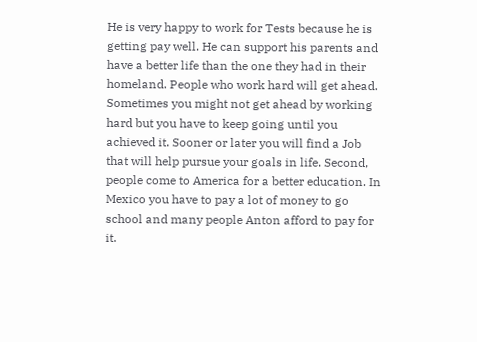He is very happy to work for Tests because he is getting pay well. He can support his parents and have a better life than the one they had in their homeland. People who work hard will get ahead. Sometimes you might not get ahead by working hard but you have to keep going until you achieved it. Sooner or later you will find a Job that will help pursue your goals in life. Second, people come to America for a better education. In Mexico you have to pay a lot of money to go school and many people Anton afford to pay for it.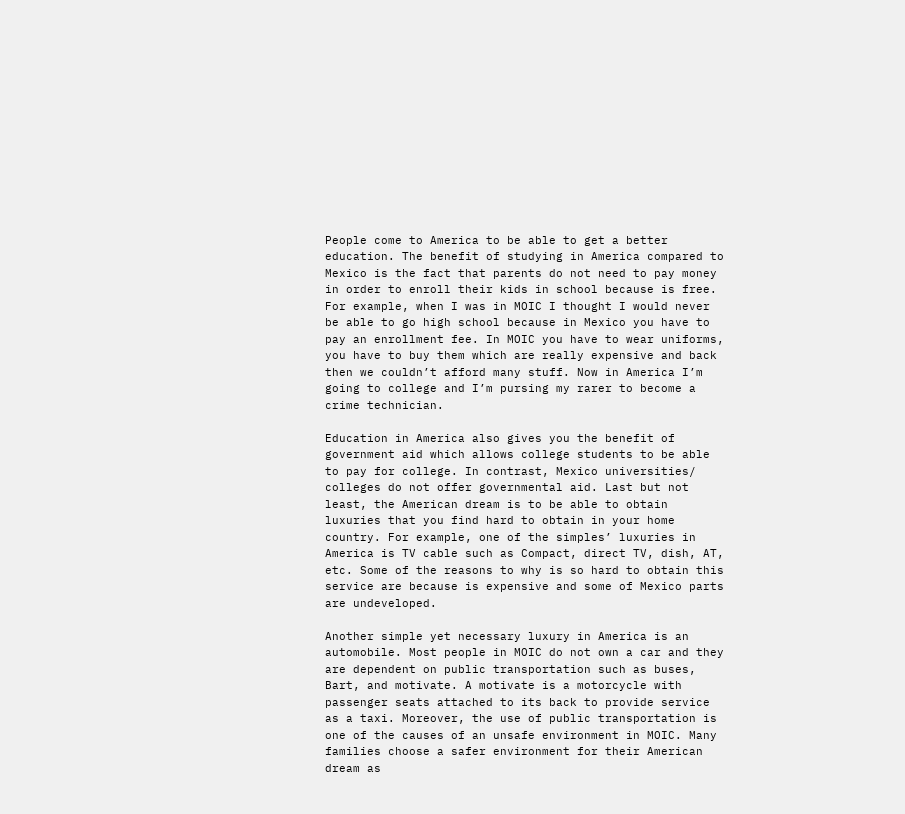People come to America to be able to get a better education. The benefit of studying in America compared to Mexico is the fact that parents do not need to pay money in order to enroll their kids in school because is free. For example, when I was in MOIC I thought I would never be able to go high school because in Mexico you have to pay an enrollment fee. In MOIC you have to wear uniforms, you have to buy them which are really expensive and back then we couldn’t afford many stuff. Now in America I’m going to college and I’m pursing my rarer to become a crime technician.

Education in America also gives you the benefit of government aid which allows college students to be able to pay for college. In contrast, Mexico universities/ colleges do not offer governmental aid. Last but not least, the American dream is to be able to obtain luxuries that you find hard to obtain in your home country. For example, one of the simples’ luxuries in America is TV cable such as Compact, direct TV, dish, AT, etc. Some of the reasons to why is so hard to obtain this service are because is expensive and some of Mexico parts are undeveloped.

Another simple yet necessary luxury in America is an automobile. Most people in MOIC do not own a car and they are dependent on public transportation such as buses, Bart, and motivate. A motivate is a motorcycle with passenger seats attached to its back to provide service as a taxi. Moreover, the use of public transportation is one of the causes of an unsafe environment in MOIC. Many families choose a safer environment for their American dream as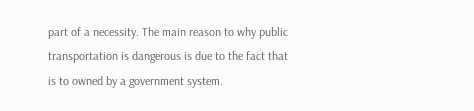part of a necessity. The main reason to why public transportation is dangerous is due to the fact that is to owned by a government system.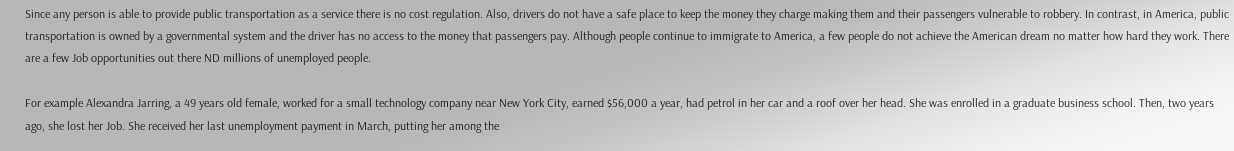Since any person is able to provide public transportation as a service there is no cost regulation. Also, drivers do not have a safe place to keep the money they charge making them and their passengers vulnerable to robbery. In contrast, in America, public transportation is owned by a governmental system and the driver has no access to the money that passengers pay. Although people continue to immigrate to America, a few people do not achieve the American dream no matter how hard they work. There are a few Job opportunities out there ND millions of unemployed people.

For example Alexandra Jarring, a 49 years old female, worked for a small technology company near New York City, earned $56,000 a year, had petrol in her car and a roof over her head. She was enrolled in a graduate business school. Then, two years ago, she lost her Job. She received her last unemployment payment in March, putting her among the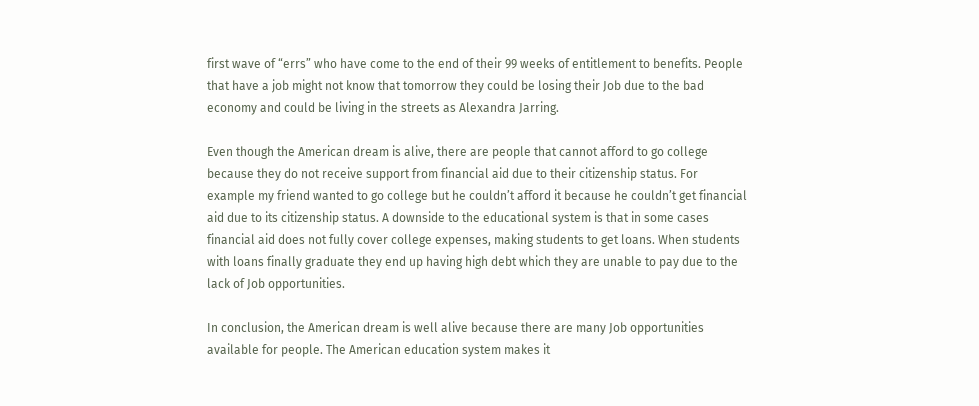first wave of “errs” who have come to the end of their 99 weeks of entitlement to benefits. People that have a job might not know that tomorrow they could be losing their Job due to the bad economy and could be living in the streets as Alexandra Jarring.

Even though the American dream is alive, there are people that cannot afford to go college because they do not receive support from financial aid due to their citizenship status. For example my friend wanted to go college but he couldn’t afford it because he couldn’t get financial aid due to its citizenship status. A downside to the educational system is that in some cases financial aid does not fully cover college expenses, making students to get loans. When students with loans finally graduate they end up having high debt which they are unable to pay due to the lack of Job opportunities.

In conclusion, the American dream is well alive because there are many Job opportunities available for people. The American education system makes it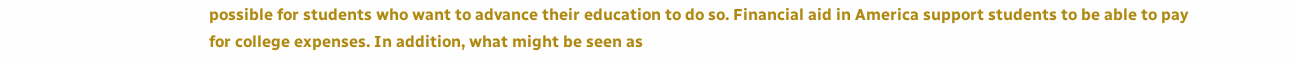possible for students who want to advance their education to do so. Financial aid in America support students to be able to pay for college expenses. In addition, what might be seen as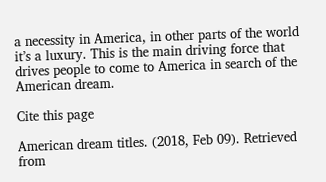a necessity in America, in other parts of the world it’s a luxury. This is the main driving force that drives people to come to America in search of the American dream.

Cite this page

American dream titles. (2018, Feb 09). Retrieved from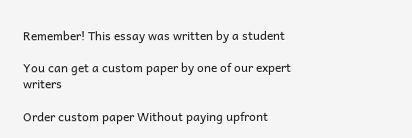Remember! This essay was written by a student

You can get a custom paper by one of our expert writers

Order custom paper Without paying upfront